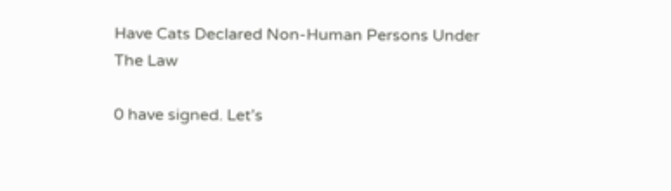Have Cats Declared Non-Human Persons Under The Law

0 have signed. Let’s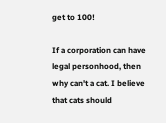get to 100!

If a corporation can have legal personhood, then why can't a cat. I believe that cats should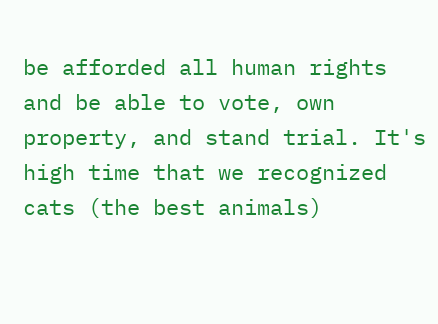be afforded all human rights and be able to vote, own property, and stand trial. It's high time that we recognized cats (the best animals)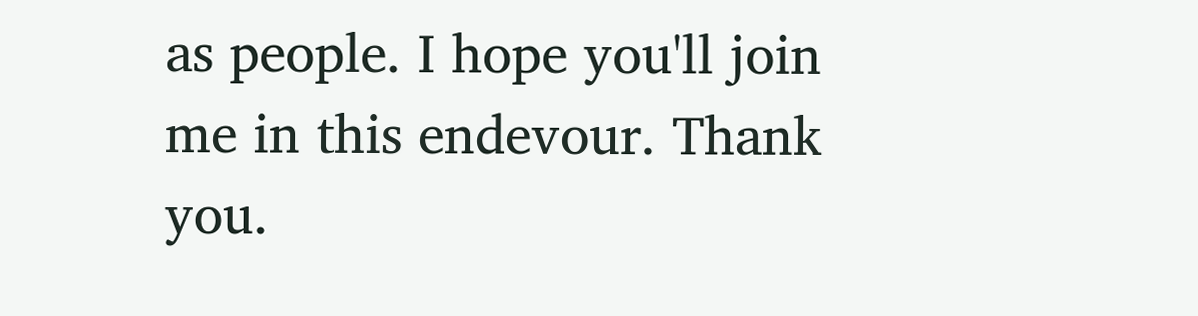as people. I hope you'll join me in this endevour. Thank you.